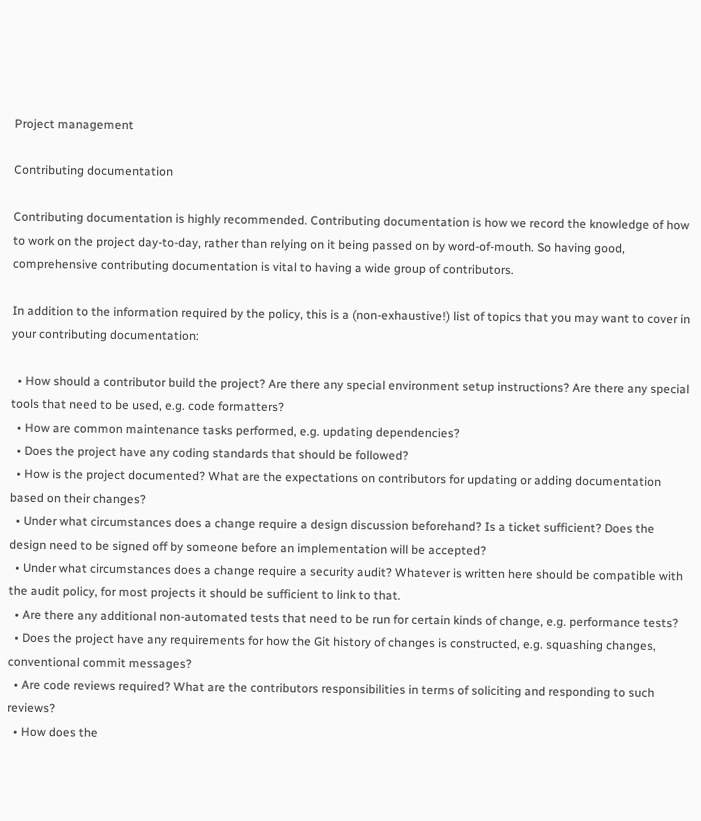Project management

Contributing documentation

Contributing documentation is highly recommended. Contributing documentation is how we record the knowledge of how to work on the project day-to-day, rather than relying on it being passed on by word-of-mouth. So having good, comprehensive contributing documentation is vital to having a wide group of contributors.

In addition to the information required by the policy, this is a (non-exhaustive!) list of topics that you may want to cover in your contributing documentation:

  • How should a contributor build the project? Are there any special environment setup instructions? Are there any special tools that need to be used, e.g. code formatters?
  • How are common maintenance tasks performed, e.g. updating dependencies?
  • Does the project have any coding standards that should be followed?
  • How is the project documented? What are the expectations on contributors for updating or adding documentation based on their changes?
  • Under what circumstances does a change require a design discussion beforehand? Is a ticket sufficient? Does the design need to be signed off by someone before an implementation will be accepted?
  • Under what circumstances does a change require a security audit? Whatever is written here should be compatible with the audit policy, for most projects it should be sufficient to link to that.
  • Are there any additional non-automated tests that need to be run for certain kinds of change, e.g. performance tests?
  • Does the project have any requirements for how the Git history of changes is constructed, e.g. squashing changes, conventional commit messages?
  • Are code reviews required? What are the contributors responsibilities in terms of soliciting and responding to such reviews?
  • How does the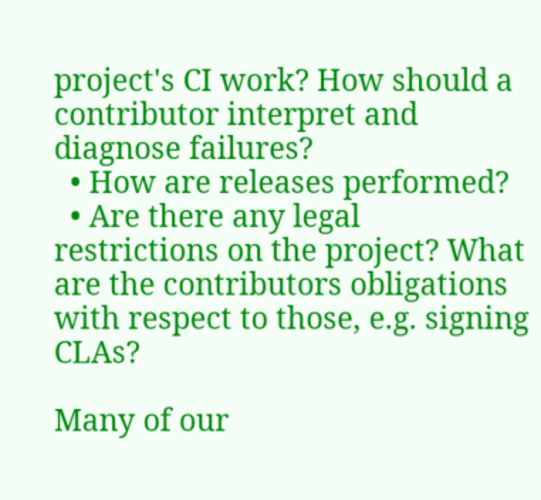project's CI work? How should a contributor interpret and diagnose failures?
  • How are releases performed?
  • Are there any legal restrictions on the project? What are the contributors obligations with respect to those, e.g. signing CLAs?

Many of our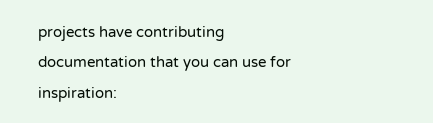projects have contributing documentation that you can use for inspiration: